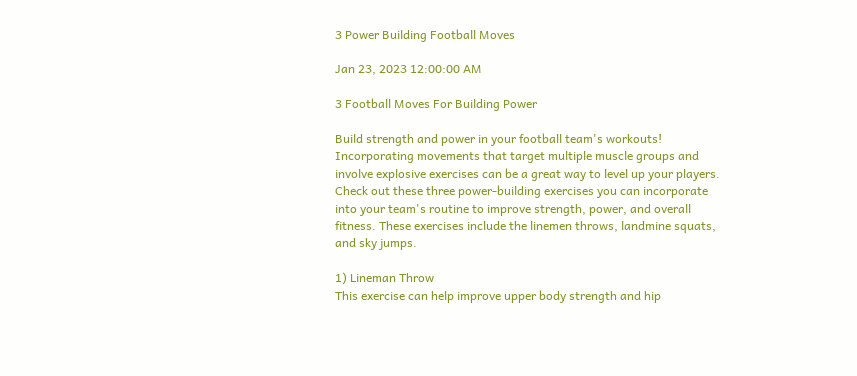3 Power Building Football Moves

Jan 23, 2023 12:00:00 AM

3 Football Moves For Building Power

Build strength and power in your football team's workouts! Incorporating movements that target multiple muscle groups and involve explosive exercises can be a great way to level up your players. Check out these three power-building exercises you can incorporate into your team's routine to improve strength, power, and overall fitness. These exercises include the linemen throws, landmine squats, and sky jumps.

1) Lineman Throw
This exercise can help improve upper body strength and hip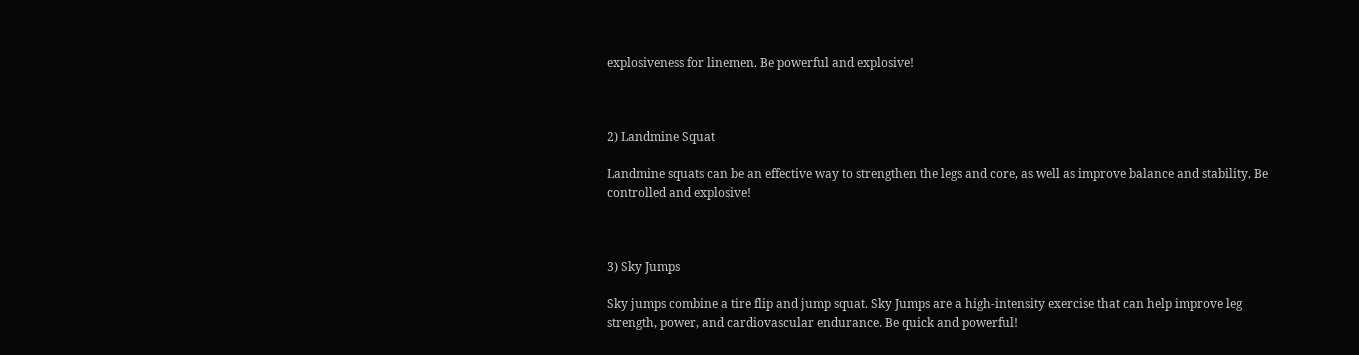explosiveness for linemen. Be powerful and explosive!



2) Landmine Squat

Landmine squats can be an effective way to strengthen the legs and core, as well as improve balance and stability. Be controlled and explosive!



3) Sky Jumps

Sky jumps combine a tire flip and jump squat. Sky Jumps are a high-intensity exercise that can help improve leg strength, power, and cardiovascular endurance. Be quick and powerful!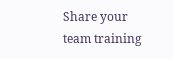Share your team training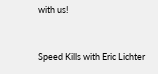with us!



Speed Kills with Eric Lichter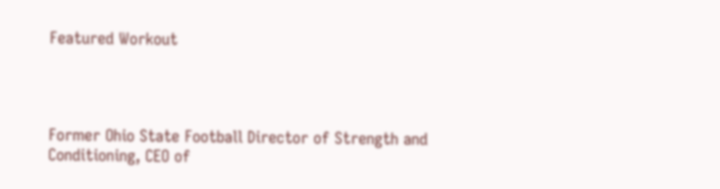Featured Workout




Former Ohio State Football Director of Strength and Conditioning, CEO of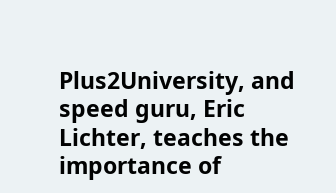Plus2University, and speed guru, Eric Lichter, teaches the importance of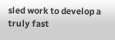sled work to develop a truly fast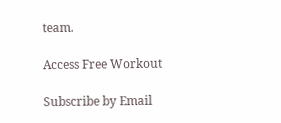team.

Access Free Workout

Subscribe by Email